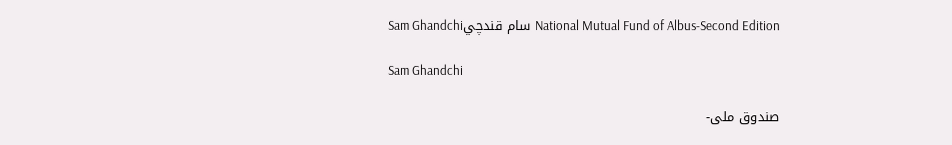Sam Ghandchiسام قندچي National Mutual Fund of Albus-Second Edition

Sam Ghandchi

صندوق ملی-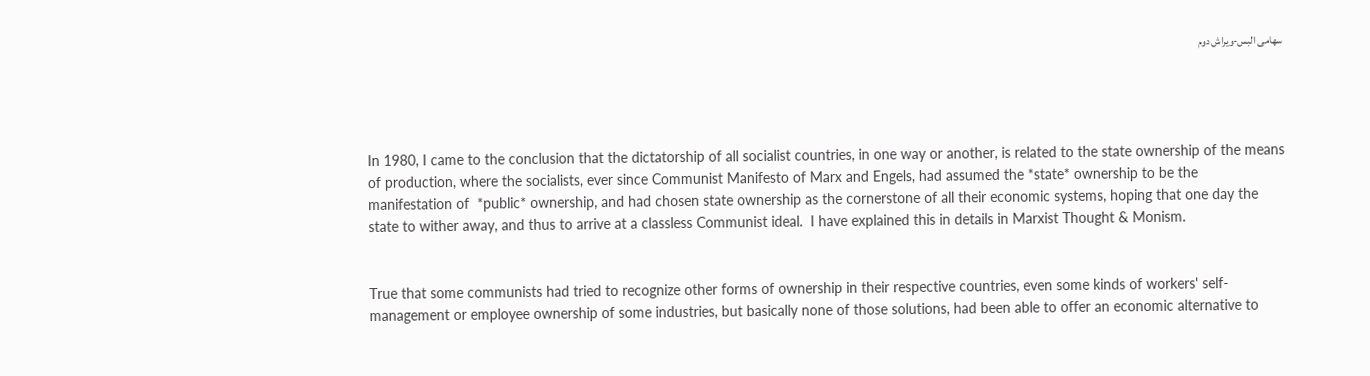سهامی البس-ویراش دوم




In 1980, I came to the conclusion that the dictatorship of all socialist countries, in one way or another, is related to the state ownership of the means of production, where the socialists, ever since Communist Manifesto of Marx and Engels, had assumed the *state* ownership to be the manifestation of  *public* ownership, and had chosen state ownership as the cornerstone of all their economic systems, hoping that one day the state to wither away, and thus to arrive at a classless Communist ideal.  I have explained this in details in Marxist Thought & Monism.


True that some communists had tried to recognize other forms of ownership in their respective countries, even some kinds of workers' self-management or employee ownership of some industries, but basically none of those solutions, had been able to offer an economic alternative to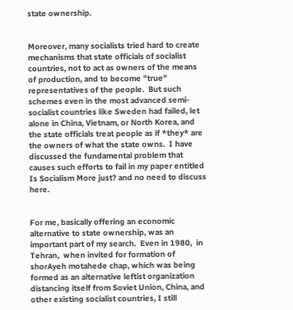state ownership.


Moreover, many socialists tried hard to create mechanisms that state officials of socialist countries, not to act as owners of the means of production, and to become "true" representatives of the people.  But such schemes even in the most advanced semi-socialist countries like Sweden had failed, let alone in China, Vietnam, or North Korea, and the state officials treat people as if *they* are the owners of what the state owns.  I have discussed the fundamental problem that causes such efforts to fail in my paper entitled Is Socialism More just? and no need to discuss here.


For me, basically offering an economic alternative to state ownership, was an important part of my search.  Even in 1980,  in Tehran,  when invited for formation of shorAyeh motahede chap, which was being formed as an alternative leftist organization distancing itself from Soviet Union, China, and other existing socialist countries, I still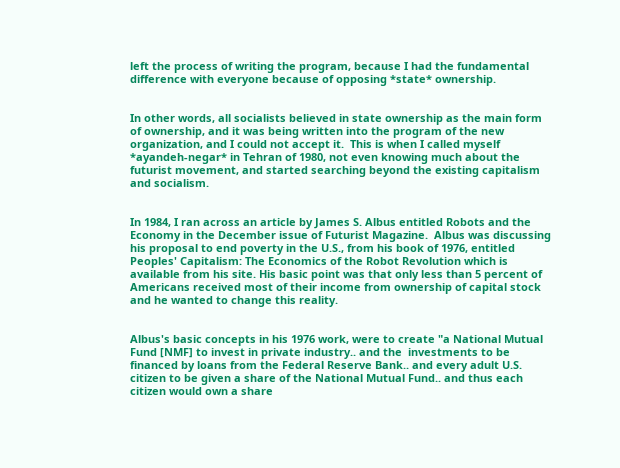left the process of writing the program, because I had the fundamental difference with everyone because of opposing *state* ownership.


In other words, all socialists believed in state ownership as the main form of ownership, and it was being written into the program of the new organization, and I could not accept it.  This is when I called myself *ayandeh-negar* in Tehran of 1980, not even knowing much about the futurist movement, and started searching beyond the existing capitalism and socialism.


In 1984, I ran across an article by James S. Albus entitled Robots and the Economy in the December issue of Futurist Magazine.  Albus was discussing his proposal to end poverty in the U.S., from his book of 1976, entitled Peoples' Capitalism: The Economics of the Robot Revolution which is available from his site. His basic point was that only less than 5 percent of Americans received most of their income from ownership of capital stock and he wanted to change this reality.


Albus's basic concepts in his 1976 work, were to create "a National Mutual Fund [NMF] to invest in private industry.. and the  investments to be financed by loans from the Federal Reserve Bank.. and every adult U.S. citizen to be given a share of the National Mutual Fund.. and thus each citizen would own a share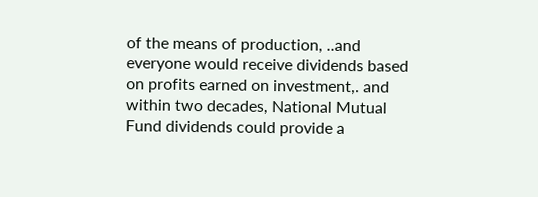of the means of production, ..and everyone would receive dividends based on profits earned on investment,. and within two decades, National Mutual Fund dividends could provide a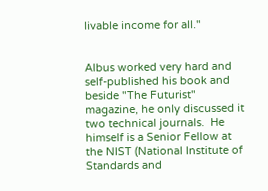livable income for all."


Albus worked very hard and self-published his book and beside "The Futurist" magazine, he only discussed it two technical journals.  He himself is a Senior Fellow at the NIST (National Institute of Standards and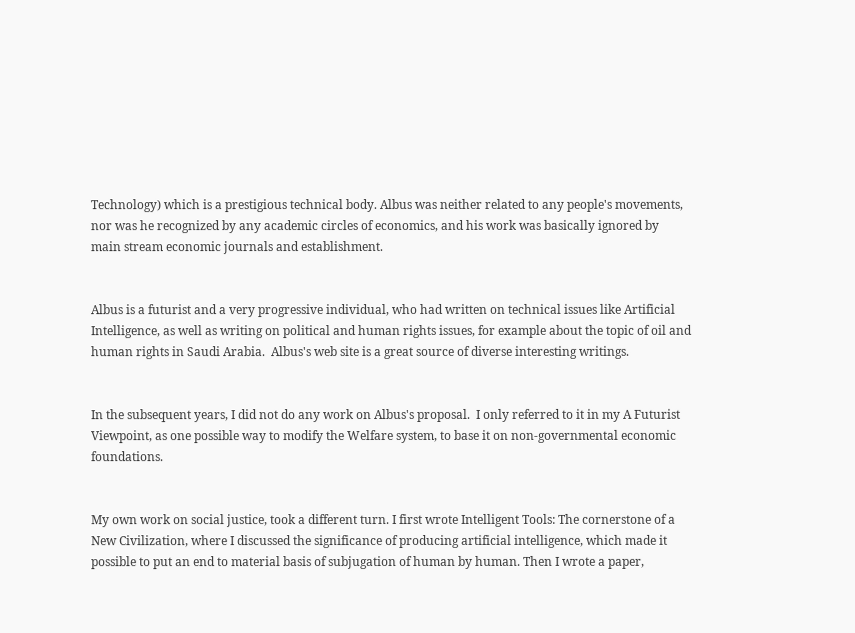Technology) which is a prestigious technical body. Albus was neither related to any people's movements, nor was he recognized by any academic circles of economics, and his work was basically ignored by main stream economic journals and establishment.


Albus is a futurist and a very progressive individual, who had written on technical issues like Artificial Intelligence, as well as writing on political and human rights issues, for example about the topic of oil and human rights in Saudi Arabia.  Albus's web site is a great source of diverse interesting writings.


In the subsequent years, I did not do any work on Albus's proposal.  I only referred to it in my A Futurist Viewpoint, as one possible way to modify the Welfare system, to base it on non-governmental economic foundations.


My own work on social justice, took a different turn. I first wrote Intelligent Tools: The cornerstone of a New Civilization, where I discussed the significance of producing artificial intelligence, which made it possible to put an end to material basis of subjugation of human by human. Then I wrote a paper,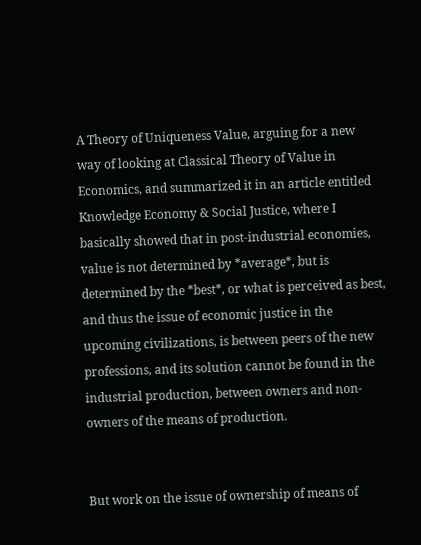A Theory of Uniqueness Value, arguing for a new way of looking at Classical Theory of Value in Economics, and summarized it in an article entitled Knowledge Economy & Social Justice, where I basically showed that in post-industrial economies, value is not determined by *average*, but is determined by the *best*, or what is perceived as best, and thus the issue of economic justice in the upcoming civilizations, is between peers of the new professions, and its solution cannot be found in the industrial production, between owners and non-owners of the means of production.


But work on the issue of ownership of means of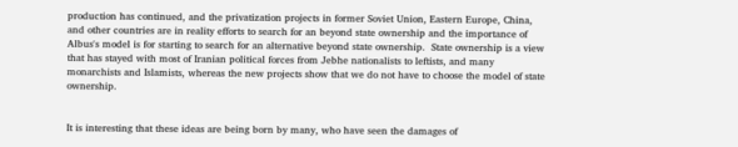production has continued, and the privatization projects in former Soviet Union, Eastern Europe, China, and other countries are in reality efforts to search for an beyond state ownership and the importance of Albus's model is for starting to search for an alternative beyond state ownership.  State ownership is a view that has stayed with most of Iranian political forces from Jebhe nationalists to leftists, and many monarchists and Islamists, whereas the new projects show that we do not have to choose the model of state ownership.


It is interesting that these ideas are being born by many, who have seen the damages of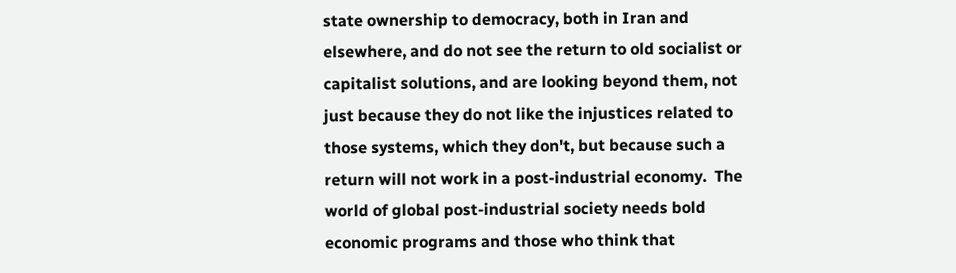state ownership to democracy, both in Iran and elsewhere, and do not see the return to old socialist or capitalist solutions, and are looking beyond them, not just because they do not like the injustices related to those systems, which they don't, but because such a return will not work in a post-industrial economy.  The world of global post-industrial society needs bold economic programs and those who think that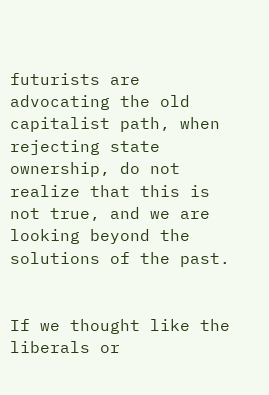futurists are advocating the old capitalist path, when rejecting state ownership, do not realize that this is not true, and we are looking beyond the solutions of the past.


If we thought like the liberals or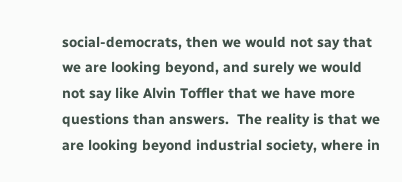social-democrats, then we would not say that we are looking beyond, and surely we would not say like Alvin Toffler that we have more questions than answers.  The reality is that we are looking beyond industrial society, where in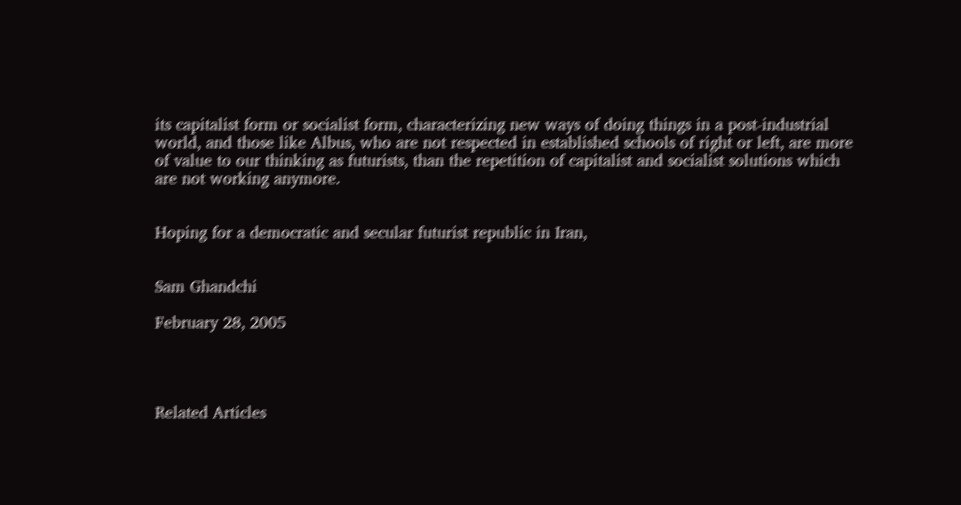its capitalist form or socialist form, characterizing new ways of doing things in a post-industrial world, and those like Albus, who are not respected in established schools of right or left, are more of value to our thinking as futurists, than the repetition of capitalist and socialist solutions which are not working anymore.


Hoping for a democratic and secular futurist republic in Iran,


Sam Ghandchi

February 28, 2005




Related Articles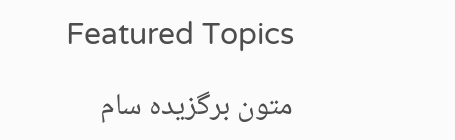Featured Topics

متون برگزیده سام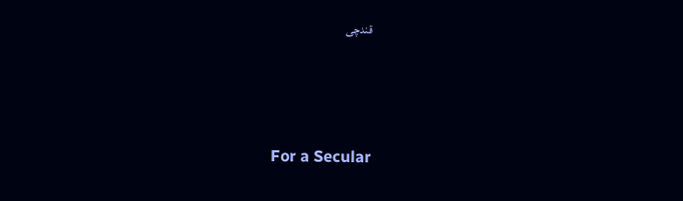قندچی



For a Secular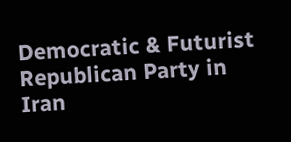Democratic & Futurist Republican Party in Iran